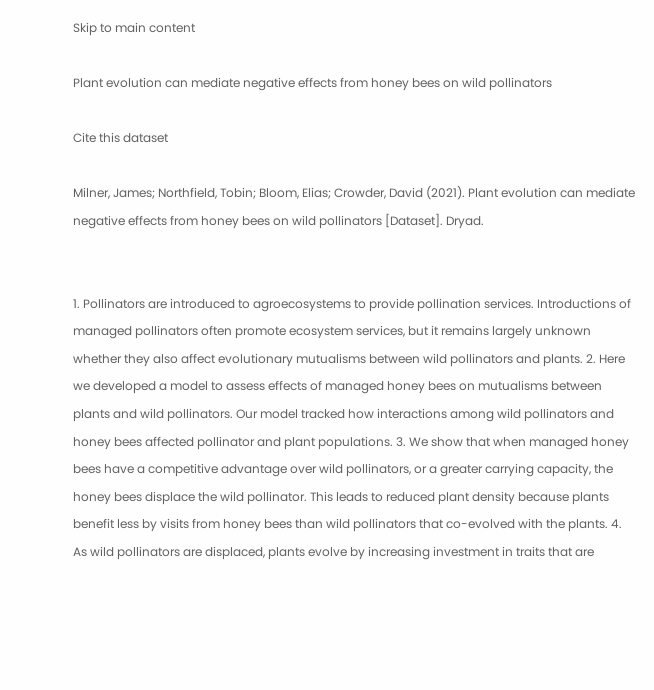Skip to main content

Plant evolution can mediate negative effects from honey bees on wild pollinators

Cite this dataset

Milner, James; Northfield, Tobin; Bloom, Elias; Crowder, David (2021). Plant evolution can mediate negative effects from honey bees on wild pollinators [Dataset]. Dryad.


1. Pollinators are introduced to agroecosystems to provide pollination services. Introductions of managed pollinators often promote ecosystem services, but it remains largely unknown whether they also affect evolutionary mutualisms between wild pollinators and plants. 2. Here we developed a model to assess effects of managed honey bees on mutualisms between plants and wild pollinators. Our model tracked how interactions among wild pollinators and honey bees affected pollinator and plant populations. 3. We show that when managed honey bees have a competitive advantage over wild pollinators, or a greater carrying capacity, the honey bees displace the wild pollinator. This leads to reduced plant density because plants benefit less by visits from honey bees than wild pollinators that co-evolved with the plants. 4. As wild pollinators are displaced, plants evolve by increasing investment in traits that are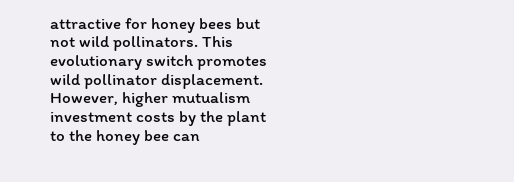attractive for honey bees but not wild pollinators. This evolutionary switch promotes wild pollinator displacement. However, higher mutualism investment costs by the plant to the honey bee can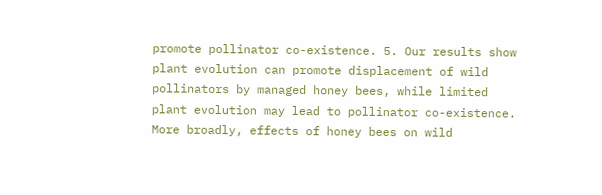promote pollinator co-existence. 5. Our results show plant evolution can promote displacement of wild pollinators by managed honey bees, while limited plant evolution may lead to pollinator co-existence. More broadly, effects of honey bees on wild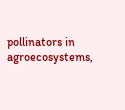pollinators in agroecosystems,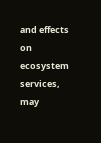and effects on ecosystem services, may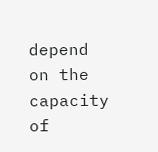depend on the capacity of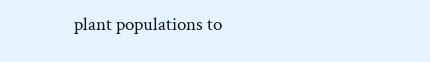plant populations to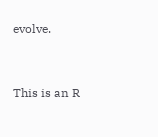evolve.


This is an R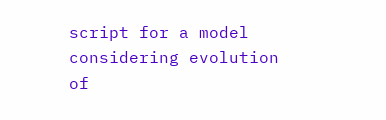script for a model considering evolution of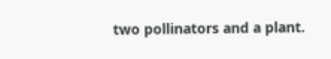two pollinators and a plant.